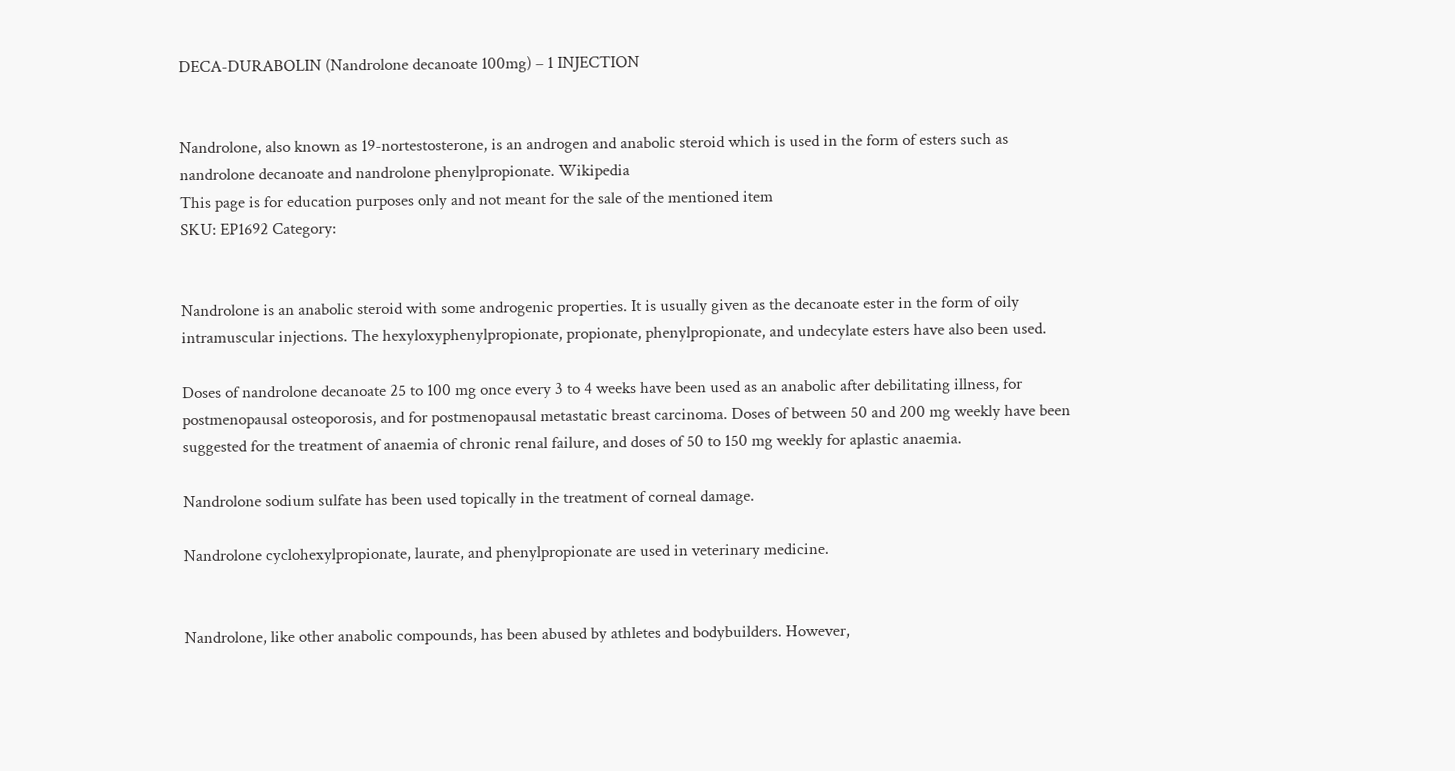DECA-DURABOLIN (Nandrolone decanoate 100mg) – 1 INJECTION


Nandrolone, also known as 19-nortestosterone, is an androgen and anabolic steroid which is used in the form of esters such as nandrolone decanoate and nandrolone phenylpropionate. Wikipedia
This page is for education purposes only and not meant for the sale of the mentioned item
SKU: EP1692 Category:


Nandrolone is an anabolic steroid with some androgenic properties. It is usually given as the decanoate ester in the form of oily intramuscular injections. The hexyloxyphenylpropionate, propionate, phenylpropionate, and undecylate esters have also been used.

Doses of nandrolone decanoate 25 to 100 mg once every 3 to 4 weeks have been used as an anabolic after debilitating illness, for postmenopausal osteoporosis, and for postmenopausal metastatic breast carcinoma. Doses of between 50 and 200 mg weekly have been suggested for the treatment of anaemia of chronic renal failure, and doses of 50 to 150 mg weekly for aplastic anaemia.

Nandrolone sodium sulfate has been used topically in the treatment of corneal damage.

Nandrolone cyclohexylpropionate, laurate, and phenylpropionate are used in veterinary medicine.


Nandrolone, like other anabolic compounds, has been abused by athletes and bodybuilders. However,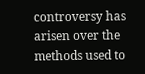controversy has arisen over the methods used to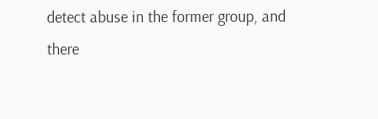detect abuse in the former group, and there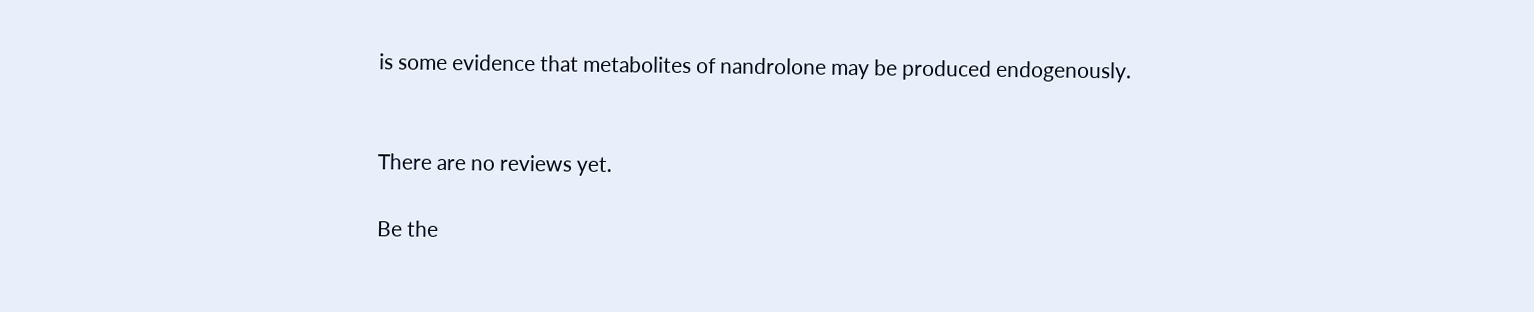is some evidence that metabolites of nandrolone may be produced endogenously.


There are no reviews yet.

Be the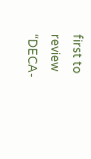first to review “DECA-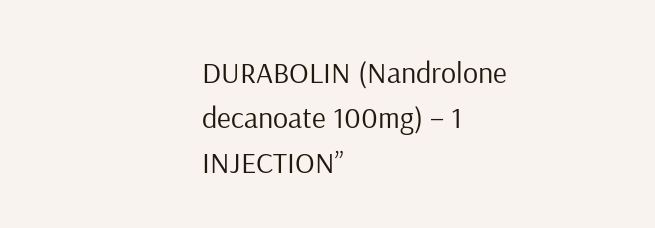DURABOLIN (Nandrolone decanoate 100mg) – 1 INJECTION”